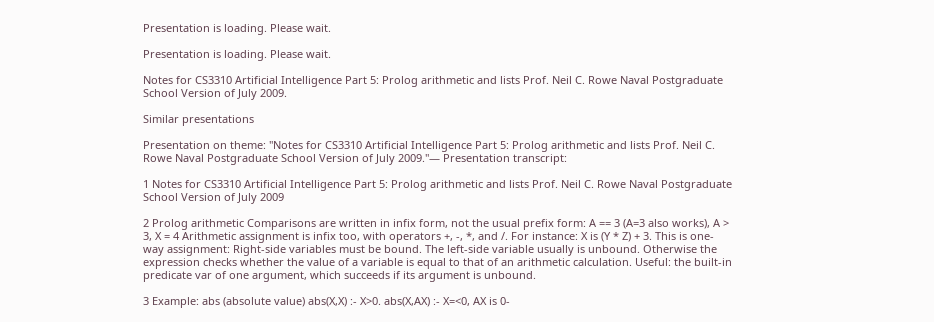Presentation is loading. Please wait.

Presentation is loading. Please wait.

Notes for CS3310 Artificial Intelligence Part 5: Prolog arithmetic and lists Prof. Neil C. Rowe Naval Postgraduate School Version of July 2009.

Similar presentations

Presentation on theme: "Notes for CS3310 Artificial Intelligence Part 5: Prolog arithmetic and lists Prof. Neil C. Rowe Naval Postgraduate School Version of July 2009."— Presentation transcript:

1 Notes for CS3310 Artificial Intelligence Part 5: Prolog arithmetic and lists Prof. Neil C. Rowe Naval Postgraduate School Version of July 2009

2 Prolog arithmetic Comparisons are written in infix form, not the usual prefix form: A == 3 (A=3 also works), A > 3, X = 4 Arithmetic assignment is infix too, with operators +, -, *, and /. For instance: X is (Y * Z) + 3. This is one-way assignment: Right-side variables must be bound. The left-side variable usually is unbound. Otherwise the expression checks whether the value of a variable is equal to that of an arithmetic calculation. Useful: the built-in predicate var of one argument, which succeeds if its argument is unbound.

3 Example: abs (absolute value) abs(X,X) :- X>0. abs(X,AX) :- X=<0, AX is 0-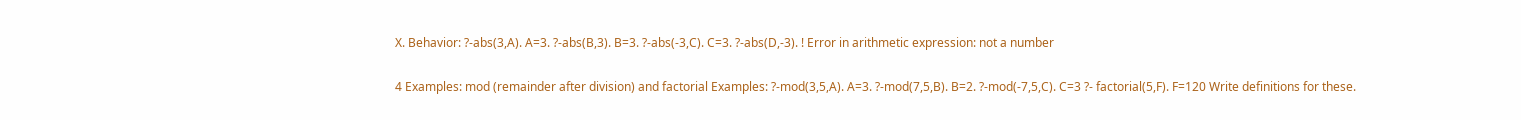X. Behavior: ?-abs(3,A). A=3. ?-abs(B,3). B=3. ?-abs(-3,C). C=3. ?-abs(D,-3). ! Error in arithmetic expression: not a number

4 Examples: mod (remainder after division) and factorial Examples: ?-mod(3,5,A). A=3. ?-mod(7,5,B). B=2. ?-mod(-7,5,C). C=3 ?- factorial(5,F). F=120 Write definitions for these.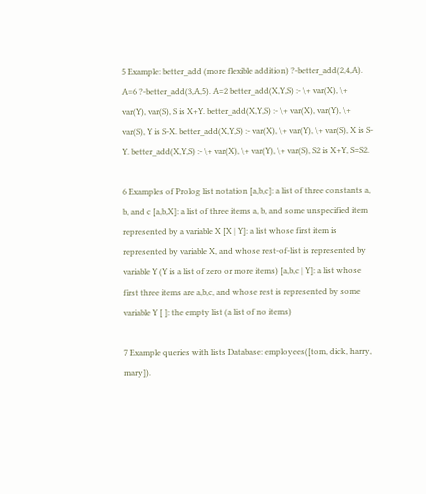5 Example: better_add (more flexible addition) ?-better_add(2,4,A). A=6 ?-better_add(3,A,5). A=2 better_add(X,Y,S) :- \+ var(X), \+ var(Y), var(S), S is X+Y. better_add(X,Y,S) :- \+ var(X), var(Y), \+ var(S), Y is S-X. better_add(X,Y,S) :- var(X), \+ var(Y), \+ var(S), X is S-Y. better_add(X,Y,S) :- \+ var(X), \+ var(Y), \+ var(S), S2 is X+Y, S=S2.

6 Examples of Prolog list notation [a,b,c]: a list of three constants a, b, and c [a,b,X]: a list of three items a, b, and some unspecified item represented by a variable X [X | Y]: a list whose first item is represented by variable X, and whose rest-of-list is represented by variable Y (Y is a list of zero or more items) [a,b,c | Y]: a list whose first three items are a,b,c, and whose rest is represented by some variable Y [ ]: the empty list (a list of no items)

7 Example queries with lists Database: employees([tom, dick, harry, mary]).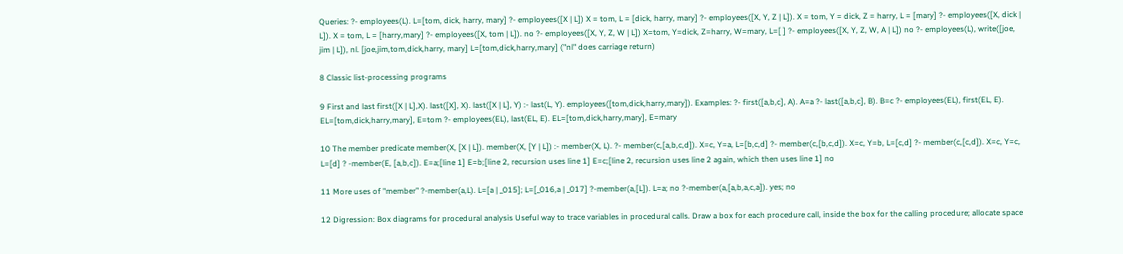Queries: ?- employees(L). L=[tom, dick, harry, mary] ?- employees([X | L]) X = tom, L = [dick, harry, mary] ?- employees([X, Y, Z | L]). X = tom, Y = dick, Z = harry, L = [mary] ?- employees([X, dick | L]). X = tom, L = [harry,mary] ?- employees([X, tom | L]). no ?- employees([X, Y, Z, W | L]) X=tom, Y=dick, Z=harry, W=mary, L=[ ] ?- employees([X, Y, Z, W, A | L]) no ?- employees(L), write([joe, jim | L]), nl. [joe,jim,tom,dick,harry, mary] L=[tom,dick,harry,mary] ("nl" does carriage return)

8 Classic list-processing programs

9 First and last first([X | L],X). last([X], X). last([X | L], Y) :- last(L, Y). employees([tom,dick,harry,mary]). Examples: ?- first([a,b,c], A). A=a ?- last([a,b,c], B). B=c ?- employees(EL), first(EL, E). EL=[tom,dick,harry,mary], E=tom ?- employees(EL), last(EL, E). EL=[tom,dick,harry,mary], E=mary

10 The member predicate member(X, [X | L]). member(X, [Y | L]) :- member(X, L). ?- member(c,[a,b,c,d]). X=c, Y=a, L=[b,c,d] ?- member(c,[b,c,d]). X=c, Y=b, L=[c,d] ?- member(c,[c,d]). X=c, Y=c, L=[d] ? -member(E, [a,b,c]). E=a;[line 1] E=b;[line 2, recursion uses line 1] E=c;[line 2, recursion uses line 2 again, which then uses line 1] no

11 More uses of "member” ?-member(a,L). L=[a | _015]; L=[_016,a | _017] ?-member(a,[L]). L=a; no ?-member(a,[a,b,a,c,a]). yes; no

12 Digression: Box diagrams for procedural analysis Useful way to trace variables in procedural calls. Draw a box for each procedure call, inside the box for the calling procedure; allocate space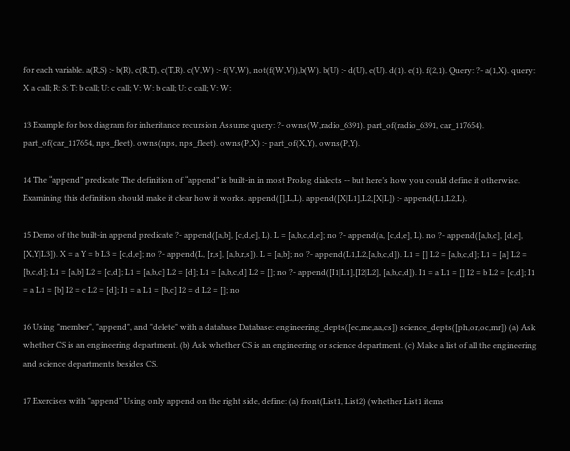for each variable. a(R,S) :- b(R), c(R,T), c(T,R). c(V,W) :- f(V,W), not(f(W,V)),b(W). b(U) :- d(U), e(U). d(1). e(1). f(2,1). Query: ?- a(1,X). query: X a call; R: S: T: b call; U: c call; V: W: b call; U: c call; V: W:

13 Example for box diagram for inheritance recursion Assume query: ?- owns(W,radio_6391). part_of(radio_6391, car_117654). part_of(car_117654, nps_fleet). owns(nps, nps_fleet). owns(P,X) :- part_of(X,Y), owns(P,Y).

14 The “append” predicate The definition of “append” is built-in in most Prolog dialects -- but here’s how you could define it otherwise. Examining this definition should make it clear how it works. append([],L,L). append([X|L1],L2,[X|L]) :- append(L1,L2,L).

15 Demo of the built-in append predicate ?- append([a,b], [c,d,e], L). L = [a,b,c,d,e]; no ?- append(a, [c,d,e], L). no ?- append([a,b,c], [d,e], [X,Y|L3]). X = a Y = b L3 = [c,d,e]; no ?- append(L, [r,s], [a,b,r,s]). L = [a,b]; no ?- append(L1,L2,[a,b,c,d]). L1 = [] L2 = [a,b,c,d]; L1 = [a] L2 = [b,c,d]; L1 = [a,b] L2 = [c,d]; L1 = [a,b,c] L2 = [d]; L1 = [a,b,c,d] L2 = []; no ?- append([I1|L1],[I2|L2], [a,b,c,d]). I1 = a L1 = [] I2 = b L2 = [c,d]; I1 = a L1 = [b] I2 = c L2 = [d]; I1 = a L1 = [b,c] I2 = d L2 = []; no

16 Using "member", "append", and "delete" with a database Database: engineering_depts([ec,me,aa,cs]) science_depts([ph,or,oc,mr]) (a) Ask whether CS is an engineering department. (b) Ask whether CS is an engineering or science department. (c) Make a list of all the engineering and science departments besides CS.

17 Exercises with "append” Using only append on the right side, define: (a) front(List1, List2) (whether List1 items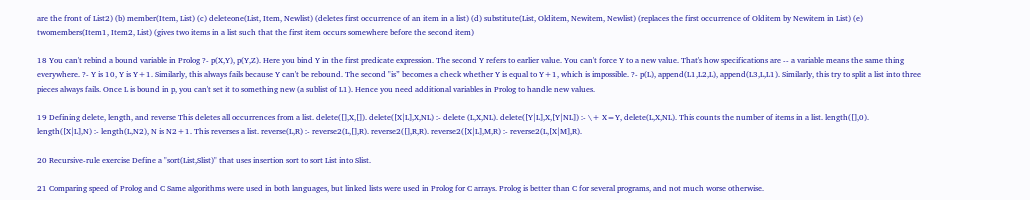are the front of List2) (b) member(Item, List) (c) deleteone(List, Item, Newlist) (deletes first occurrence of an item in a list) (d) substitute(List, Olditem, Newitem, Newlist) (replaces the first occurrence of Olditem by Newitem in List) (e) twomembers(Item1, Item2, List) (gives two items in a list such that the first item occurs somewhere before the second item)

18 You can't rebind a bound variable in Prolog ?- p(X,Y), p(Y,Z). Here you bind Y in the first predicate expression. The second Y refers to earlier value. You can't force Y to a new value. That's how specifications are -- a variable means the same thing everywhere. ?- Y is 10, Y is Y+1. Similarly, this always fails because Y can't be rebound. The second "is” becomes a check whether Y is equal to Y+1, which is impossible. ?- p(L), append(L1,L2,L), append(L3,L,L1). Similarly, this try to split a list into three pieces always fails. Once L is bound in p, you can't set it to something new (a sublist of L1). Hence you need additional variables in Prolog to handle new values.

19 Defining delete, length, and reverse This deletes all occurrences from a list. delete([],X,[]). delete([X|L],X,NL) :- delete (L,X,NL). delete([Y|L],X,[Y|NL]) :- \+ X=Y, delete(L,X,NL). This counts the number of items in a list. length([],0). length([X|L],N) :- length(L,N2), N is N2+1. This reverses a list. reverse(L,R) :- reverse2(L,[],R). reverse2([],R,R). reverse2([X|L],M,R) :- reverse2(L,[X|M],R).

20 Recursive-rule exercise Define a "sort(List,Slist)" that uses insertion sort to sort List into Slist.

21 Comparing speed of Prolog and C Same algorithms were used in both languages, but linked lists were used in Prolog for C arrays. Prolog is better than C for several programs, and not much worse otherwise.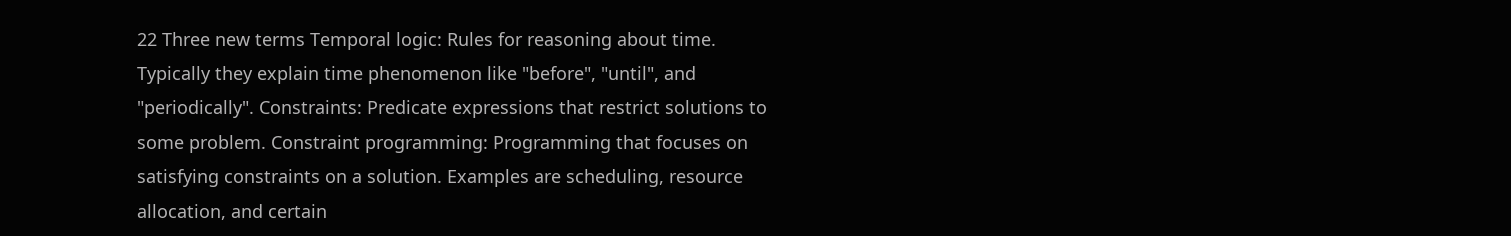22 Three new terms Temporal logic: Rules for reasoning about time. Typically they explain time phenomenon like "before", "until", and "periodically". Constraints: Predicate expressions that restrict solutions to some problem. Constraint programming: Programming that focuses on satisfying constraints on a solution. Examples are scheduling, resource allocation, and certain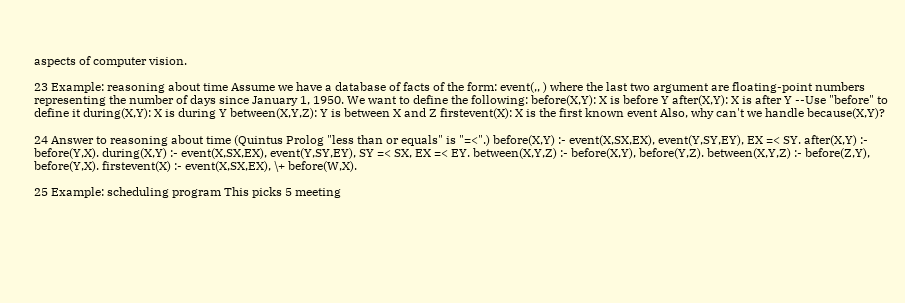aspects of computer vision.

23 Example: reasoning about time Assume we have a database of facts of the form: event(,, ) where the last two argument are floating-point numbers representing the number of days since January 1, 1950. We want to define the following: before(X,Y): X is before Y after(X,Y): X is after Y --Use "before" to define it during(X,Y): X is during Y between(X,Y,Z): Y is between X and Z firstevent(X): X is the first known event Also, why can't we handle because(X,Y)?

24 Answer to reasoning about time (Quintus Prolog "less than or equals" is "=<".) before(X,Y) :- event(X,SX,EX), event(Y,SY,EY), EX =< SY. after(X,Y) :- before(Y,X). during(X,Y) :- event(X,SX,EX), event(Y,SY,EY), SY =< SX, EX =< EY. between(X,Y,Z) :- before(X,Y), before(Y,Z). between(X,Y,Z) :- before(Z,Y), before(Y,X). firstevent(X) :- event(X,SX,EX), \+ before(W,X).

25 Example: scheduling program This picks 5 meeting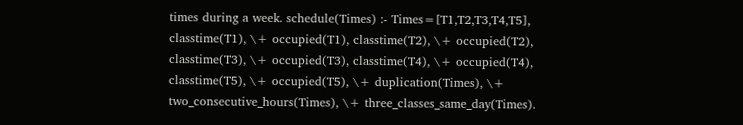times during a week. schedule(Times) :- Times=[T1,T2,T3,T4,T5], classtime(T1), \+ occupied(T1), classtime(T2), \+ occupied(T2), classtime(T3), \+ occupied(T3), classtime(T4), \+ occupied(T4), classtime(T5), \+ occupied(T5), \+ duplication(Times), \+ two_consecutive_hours(Times), \+ three_classes_same_day(Times).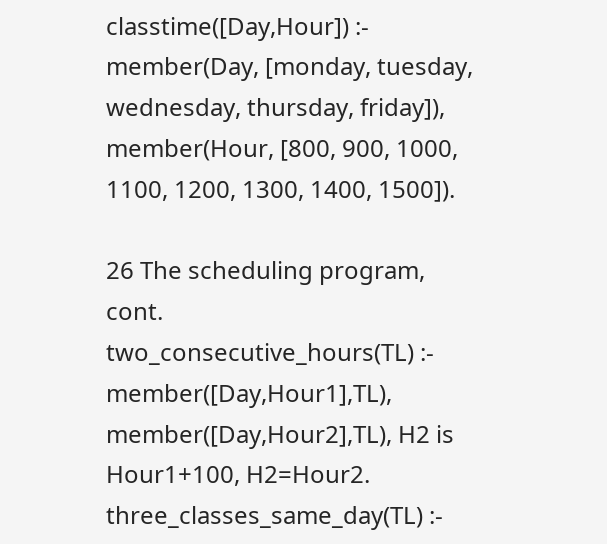classtime([Day,Hour]) :- member(Day, [monday, tuesday, wednesday, thursday, friday]), member(Hour, [800, 900, 1000, 1100, 1200, 1300, 1400, 1500]).

26 The scheduling program, cont. two_consecutive_hours(TL) :- member([Day,Hour1],TL), member([Day,Hour2],TL), H2 is Hour1+100, H2=Hour2. three_classes_same_day(TL) :-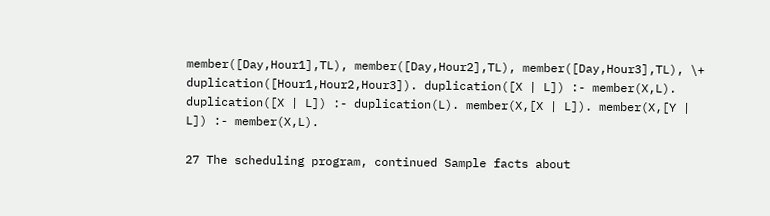member([Day,Hour1],TL), member([Day,Hour2],TL), member([Day,Hour3],TL), \+ duplication([Hour1,Hour2,Hour3]). duplication([X | L]) :- member(X,L). duplication([X | L]) :- duplication(L). member(X,[X | L]). member(X,[Y | L]) :- member(X,L).

27 The scheduling program, continued Sample facts about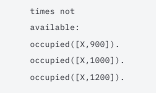times not available: occupied([X,900]). occupied([X,1000]). occupied([X,1200]).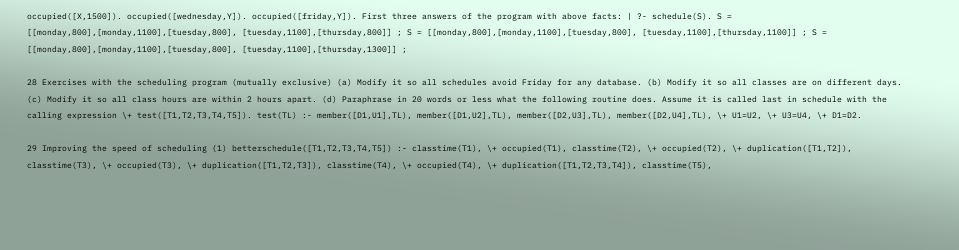occupied([X,1500]). occupied([wednesday,Y]). occupied([friday,Y]). First three answers of the program with above facts: | ?- schedule(S). S = [[monday,800],[monday,1100],[tuesday,800], [tuesday,1100],[thursday,800]] ; S = [[monday,800],[monday,1100],[tuesday,800], [tuesday,1100],[thursday,1100]] ; S = [[monday,800],[monday,1100],[tuesday,800], [tuesday,1100],[thursday,1300]] ;

28 Exercises with the scheduling program (mutually exclusive) (a) Modify it so all schedules avoid Friday for any database. (b) Modify it so all classes are on different days. (c) Modify it so all class hours are within 2 hours apart. (d) Paraphrase in 20 words or less what the following routine does. Assume it is called last in schedule with the calling expression \+ test([T1,T2,T3,T4,T5]). test(TL) :- member([D1,U1],TL), member([D1,U2],TL), member([D2,U3],TL), member([D2,U4],TL), \+ U1=U2, \+ U3=U4, \+ D1=D2.

29 Improving the speed of scheduling (1) betterschedule([T1,T2,T3,T4,T5]) :- classtime(T1), \+ occupied(T1), classtime(T2), \+ occupied(T2), \+ duplication([T1,T2]), classtime(T3), \+ occupied(T3), \+ duplication([T1,T2,T3]), classtime(T4), \+ occupied(T4), \+ duplication([T1,T2,T3,T4]), classtime(T5),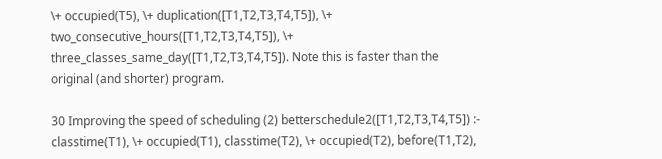\+ occupied(T5), \+ duplication([T1,T2,T3,T4,T5]), \+ two_consecutive_hours([T1,T2,T3,T4,T5]), \+ three_classes_same_day([T1,T2,T3,T4,T5]). Note this is faster than the original (and shorter) program.

30 Improving the speed of scheduling (2) betterschedule2([T1,T2,T3,T4,T5]) :- classtime(T1), \+ occupied(T1), classtime(T2), \+ occupied(T2), before(T1,T2),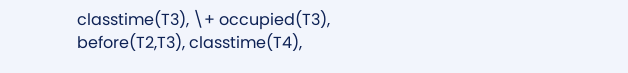classtime(T3), \+ occupied(T3), before(T2,T3), classtime(T4),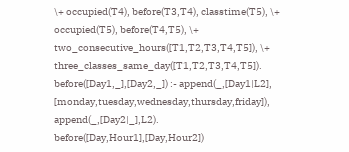\+ occupied(T4), before(T3,T4), classtime(T5), \+ occupied(T5), before(T4,T5), \+ two_consecutive_hours([T1,T2,T3,T4,T5]), \+ three_classes_same_day([T1,T2,T3,T4,T5]). before([Day1,_],[Day2,_]) :- append(_,[Day1|L2], [monday,tuesday,wednesday,thursday,friday]), append(_,[Day2|_],L2). before([Day,Hour1],[Day,Hour2])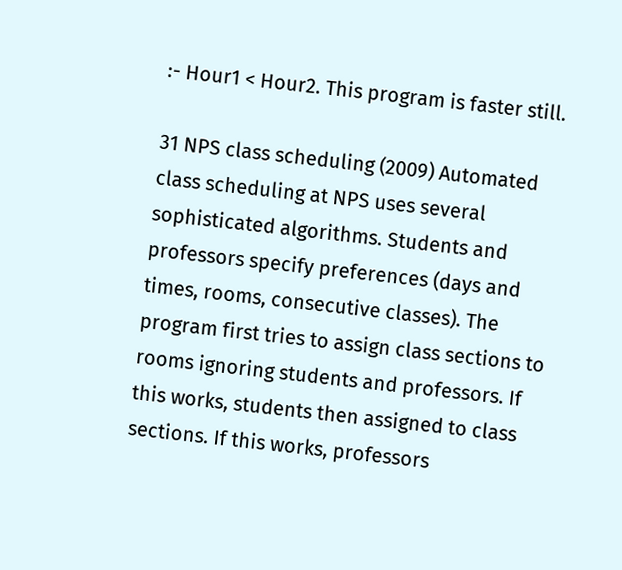:- Hour1 < Hour2. This program is faster still.

31 NPS class scheduling (2009) Automated class scheduling at NPS uses several sophisticated algorithms. Students and professors specify preferences (days and times, rooms, consecutive classes). The program first tries to assign class sections to rooms ignoring students and professors. If this works, students then assigned to class sections. If this works, professors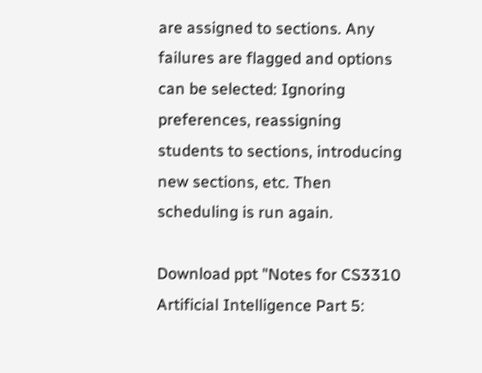are assigned to sections. Any failures are flagged and options can be selected: Ignoring preferences, reassigning students to sections, introducing new sections, etc. Then scheduling is run again.

Download ppt "Notes for CS3310 Artificial Intelligence Part 5: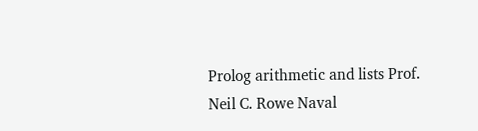Prolog arithmetic and lists Prof. Neil C. Rowe Naval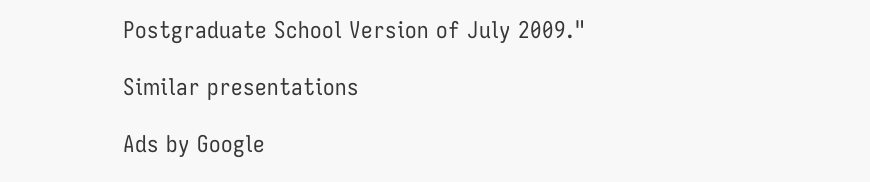Postgraduate School Version of July 2009."

Similar presentations

Ads by Google